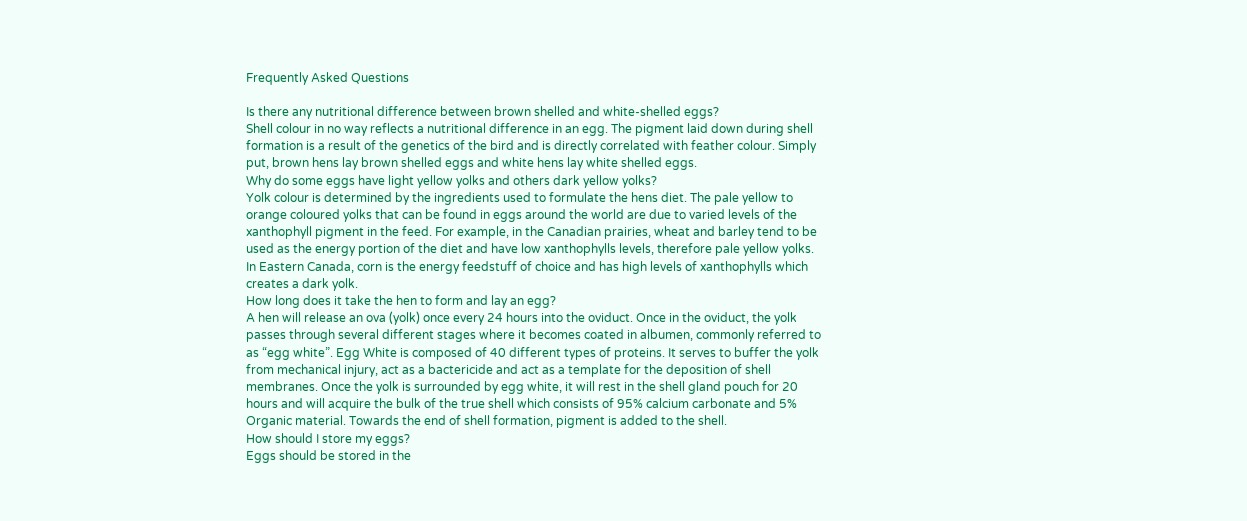Frequently Asked Questions

Is there any nutritional difference between brown shelled and white-shelled eggs?
Shell colour in no way reflects a nutritional difference in an egg. The pigment laid down during shell formation is a result of the genetics of the bird and is directly correlated with feather colour. Simply put, brown hens lay brown shelled eggs and white hens lay white shelled eggs.
Why do some eggs have light yellow yolks and others dark yellow yolks?
Yolk colour is determined by the ingredients used to formulate the hens diet. The pale yellow to orange coloured yolks that can be found in eggs around the world are due to varied levels of the xanthophyll pigment in the feed. For example, in the Canadian prairies, wheat and barley tend to be used as the energy portion of the diet and have low xanthophylls levels, therefore pale yellow yolks. In Eastern Canada, corn is the energy feedstuff of choice and has high levels of xanthophylls which creates a dark yolk.
How long does it take the hen to form and lay an egg?
A hen will release an ova (yolk) once every 24 hours into the oviduct. Once in the oviduct, the yolk passes through several different stages where it becomes coated in albumen, commonly referred to as “egg white”. Egg White is composed of 40 different types of proteins. It serves to buffer the yolk from mechanical injury, act as a bactericide and act as a template for the deposition of shell membranes. Once the yolk is surrounded by egg white, it will rest in the shell gland pouch for 20 hours and will acquire the bulk of the true shell which consists of 95% calcium carbonate and 5% Organic material. Towards the end of shell formation, pigment is added to the shell.
How should I store my eggs?
Eggs should be stored in the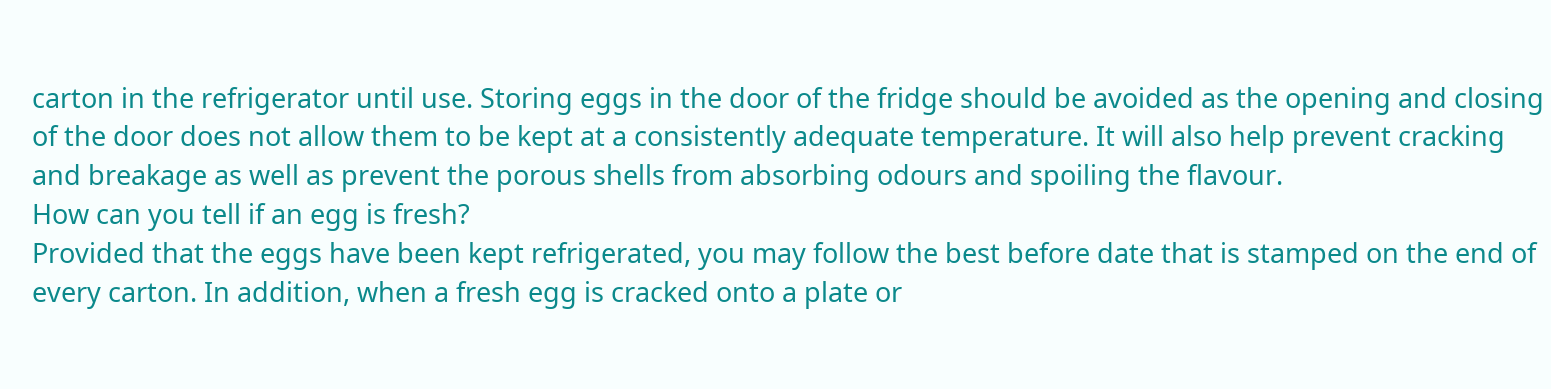carton in the refrigerator until use. Storing eggs in the door of the fridge should be avoided as the opening and closing of the door does not allow them to be kept at a consistently adequate temperature. It will also help prevent cracking and breakage as well as prevent the porous shells from absorbing odours and spoiling the flavour.
How can you tell if an egg is fresh?
Provided that the eggs have been kept refrigerated, you may follow the best before date that is stamped on the end of every carton. In addition, when a fresh egg is cracked onto a plate or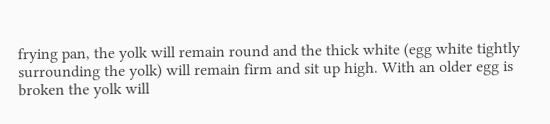frying pan, the yolk will remain round and the thick white (egg white tightly surrounding the yolk) will remain firm and sit up high. With an older egg is broken the yolk will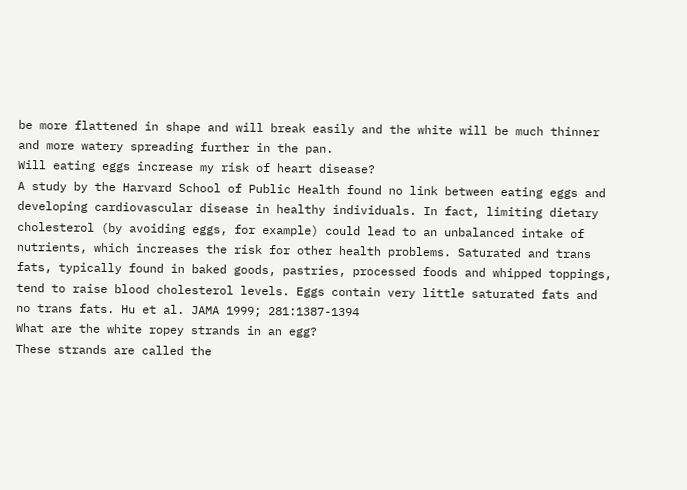be more flattened in shape and will break easily and the white will be much thinner and more watery spreading further in the pan.
Will eating eggs increase my risk of heart disease?
A study by the Harvard School of Public Health found no link between eating eggs and developing cardiovascular disease in healthy individuals. In fact, limiting dietary cholesterol (by avoiding eggs, for example) could lead to an unbalanced intake of nutrients, which increases the risk for other health problems. Saturated and trans fats, typically found in baked goods, pastries, processed foods and whipped toppings, tend to raise blood cholesterol levels. Eggs contain very little saturated fats and no trans fats. Hu et al. JAMA 1999; 281:1387-1394
What are the white ropey strands in an egg?
These strands are called the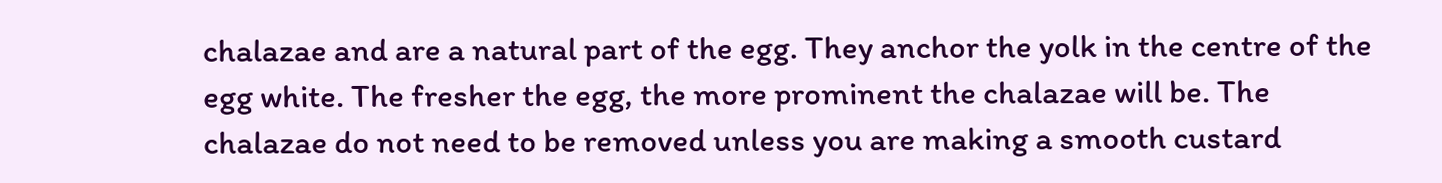chalazae and are a natural part of the egg. They anchor the yolk in the centre of the egg white. The fresher the egg, the more prominent the chalazae will be. The chalazae do not need to be removed unless you are making a smooth custard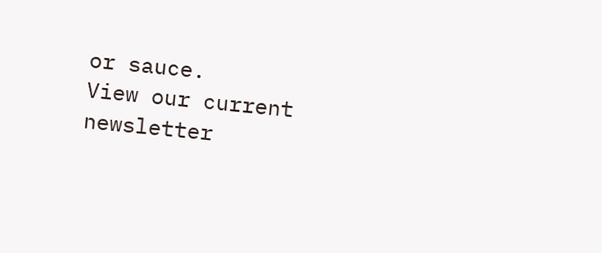or sauce.
View our current newsletter